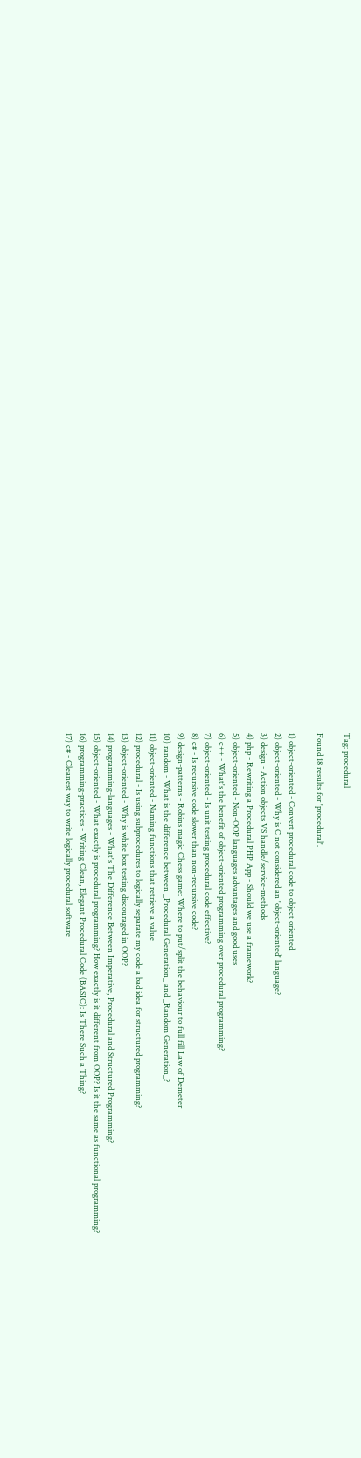Tag: procedural

Found 18 results for 'procedural'.

1) object-oriented - Convert procedural code to object oriented
2) object-oriented - Why is C not considered an 'object-oriented' language?
3) design - Action objects VS handle/service-methods
4) php - Rewriting a Procedural PHP App - Should we use a framework?
5) object-oriented - Non-OOP languages advantages and good uses
6) c++ - What's the benefit of object-oriented programming over procedural programming?
7) object-oriented - Is unit testing procedural code effective?
8) c# - Is recursive code slower than non-recursive code?
9) design-patterns - Robins magic Chess game: Where to put/split the behaviour to full fill Law of Demeter
10) random - What is the difference between _Procedural Generation_ and _Random Generation_?
11) object-oriented - Naming functions that retrieve a value
12) procedural - Is using subprocedures to logically separate my code a bad idea for structured programming?
13) object-oriented - Why is white box testing discouraged in OOP?
14) programming-languages - What's The Difference Between Imperative, Procedural and Structured Programming?
15) object-oriented - What exactly is procedural programming? How exactly is it different from OOP? Is it the same as functional programming?
16) programming-practices - Writing Clean, Elegant Procedural Code (BASIC): Is There Such a Thing?
17) c# - Cleanest way to write logically procedural software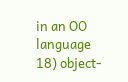in an OO language
18) object-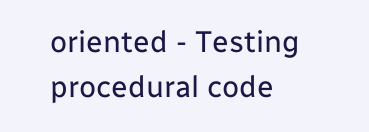oriented - Testing procedural code